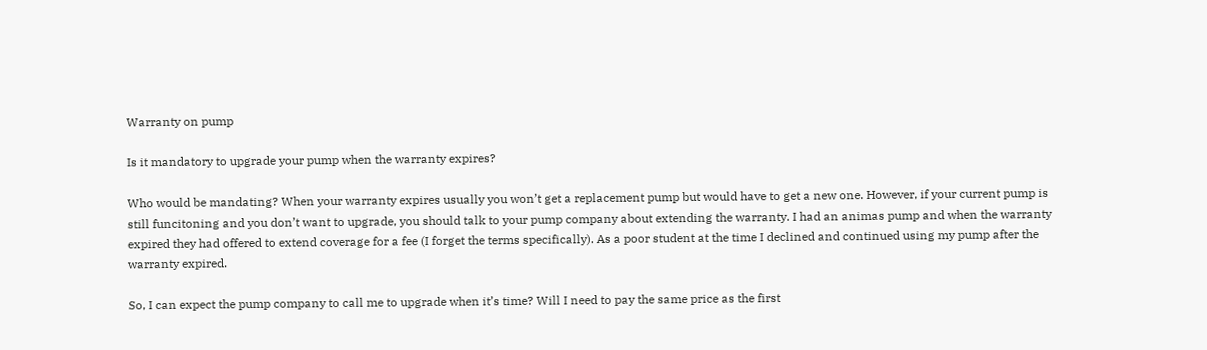Warranty on pump

Is it mandatory to upgrade your pump when the warranty expires?

Who would be mandating? When your warranty expires usually you won’t get a replacement pump but would have to get a new one. However, if your current pump is still funcitoning and you don’t want to upgrade, you should talk to your pump company about extending the warranty. I had an animas pump and when the warranty expired they had offered to extend coverage for a fee (I forget the terms specifically). As a poor student at the time I declined and continued using my pump after the warranty expired.

So, I can expect the pump company to call me to upgrade when it’s time? Will I need to pay the same price as the first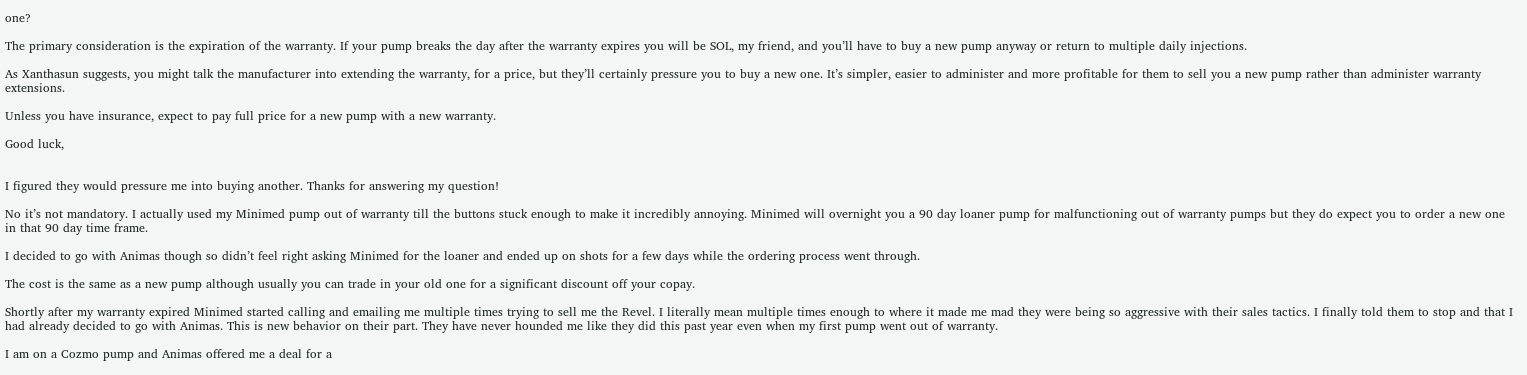one?

The primary consideration is the expiration of the warranty. If your pump breaks the day after the warranty expires you will be SOL, my friend, and you’ll have to buy a new pump anyway or return to multiple daily injections.

As Xanthasun suggests, you might talk the manufacturer into extending the warranty, for a price, but they’ll certainly pressure you to buy a new one. It’s simpler, easier to administer and more profitable for them to sell you a new pump rather than administer warranty extensions.

Unless you have insurance, expect to pay full price for a new pump with a new warranty.

Good luck,


I figured they would pressure me into buying another. Thanks for answering my question!

No it’s not mandatory. I actually used my Minimed pump out of warranty till the buttons stuck enough to make it incredibly annoying. Minimed will overnight you a 90 day loaner pump for malfunctioning out of warranty pumps but they do expect you to order a new one in that 90 day time frame.

I decided to go with Animas though so didn’t feel right asking Minimed for the loaner and ended up on shots for a few days while the ordering process went through.

The cost is the same as a new pump although usually you can trade in your old one for a significant discount off your copay.

Shortly after my warranty expired Minimed started calling and emailing me multiple times trying to sell me the Revel. I literally mean multiple times enough to where it made me mad they were being so aggressive with their sales tactics. I finally told them to stop and that I had already decided to go with Animas. This is new behavior on their part. They have never hounded me like they did this past year even when my first pump went out of warranty.

I am on a Cozmo pump and Animas offered me a deal for a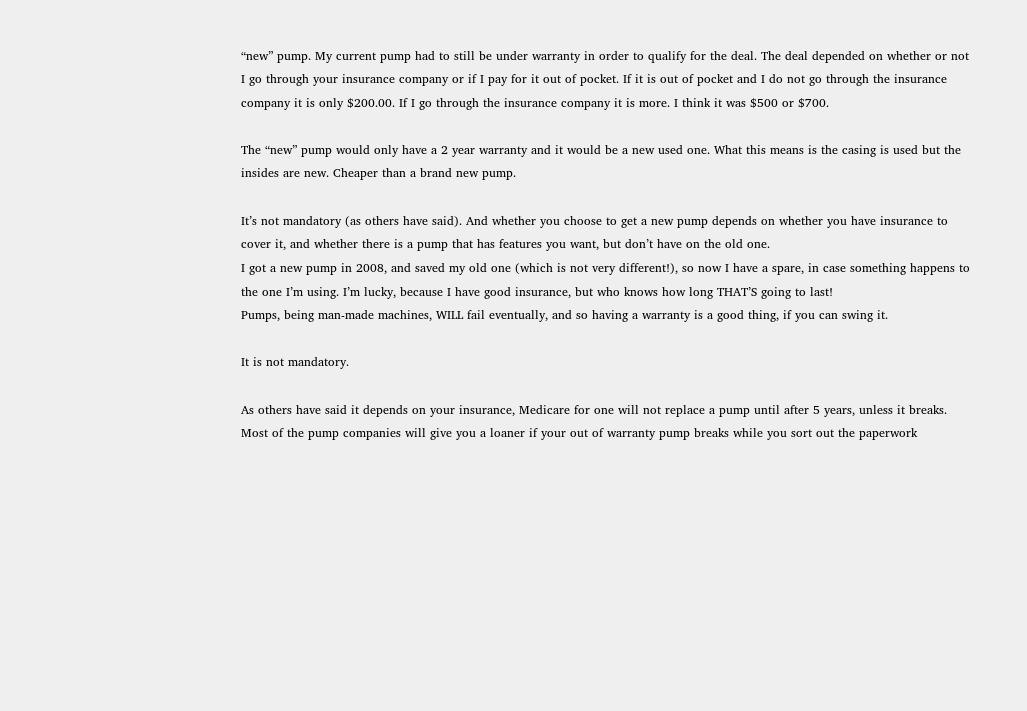“new” pump. My current pump had to still be under warranty in order to qualify for the deal. The deal depended on whether or not I go through your insurance company or if I pay for it out of pocket. If it is out of pocket and I do not go through the insurance company it is only $200.00. If I go through the insurance company it is more. I think it was $500 or $700.

The “new” pump would only have a 2 year warranty and it would be a new used one. What this means is the casing is used but the insides are new. Cheaper than a brand new pump.

It’s not mandatory (as others have said). And whether you choose to get a new pump depends on whether you have insurance to cover it, and whether there is a pump that has features you want, but don’t have on the old one.
I got a new pump in 2008, and saved my old one (which is not very different!), so now I have a spare, in case something happens to the one I’m using. I’m lucky, because I have good insurance, but who knows how long THAT’S going to last!
Pumps, being man-made machines, WILL fail eventually, and so having a warranty is a good thing, if you can swing it.

It is not mandatory.

As others have said it depends on your insurance, Medicare for one will not replace a pump until after 5 years, unless it breaks. Most of the pump companies will give you a loaner if your out of warranty pump breaks while you sort out the paperwork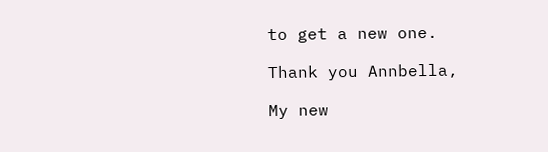to get a new one.

Thank you Annbella,

My new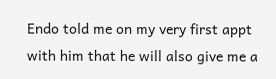Endo told me on my very first appt with him that he will also give me a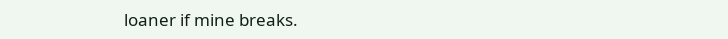loaner if mine breaks.